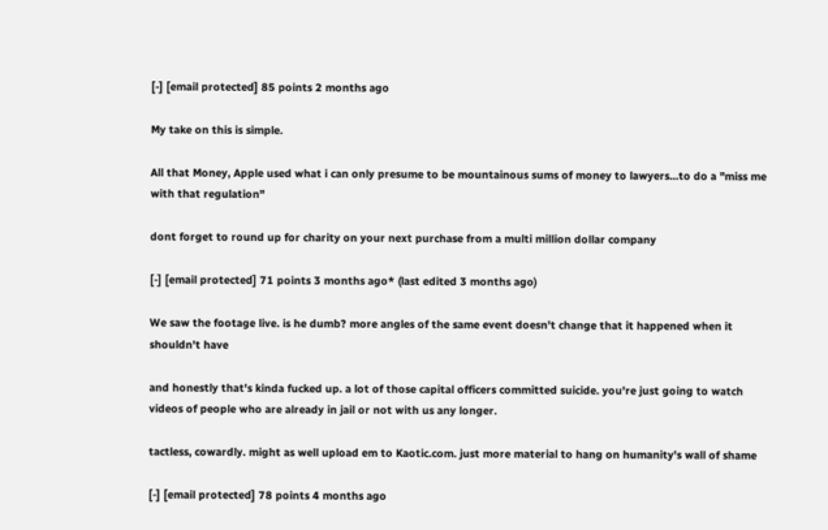[-] [email protected] 85 points 2 months ago

My take on this is simple.

All that Money, Apple used what i can only presume to be mountainous sums of money to lawyers...to do a "miss me with that regulation"

dont forget to round up for charity on your next purchase from a multi million dollar company

[-] [email protected] 71 points 3 months ago* (last edited 3 months ago)

We saw the footage live. is he dumb? more angles of the same event doesn't change that it happened when it shouldn't have

and honestly that's kinda fucked up. a lot of those capital officers committed suicide. you're just going to watch videos of people who are already in jail or not with us any longer.

tactless, cowardly. might as well upload em to Kaotic.com. just more material to hang on humanity's wall of shame

[-] [email protected] 78 points 4 months ago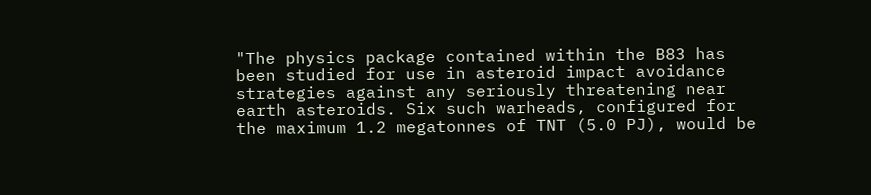"The physics package contained within the B83 has been studied for use in asteroid impact avoidance strategies against any seriously threatening near earth asteroids. Six such warheads, configured for the maximum 1.2 megatonnes of TNT (5.0 PJ), would be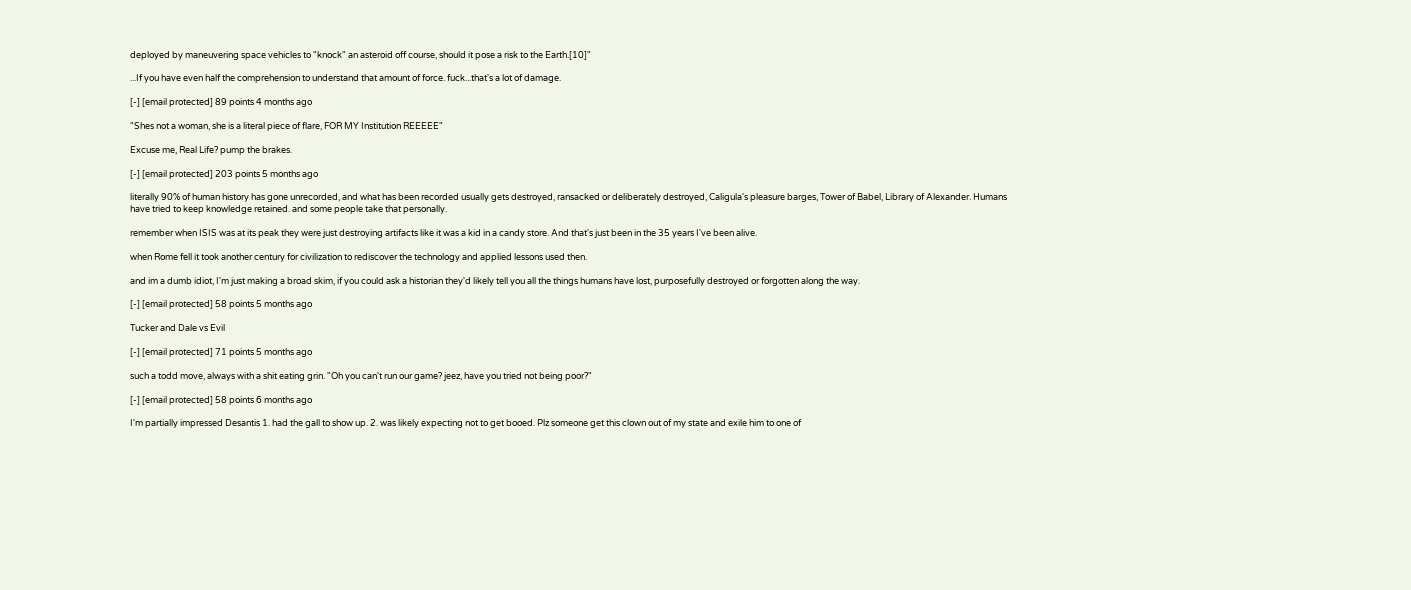deployed by maneuvering space vehicles to "knock" an asteroid off course, should it pose a risk to the Earth.[10]"

...If you have even half the comprehension to understand that amount of force. fuck...that's a lot of damage.

[-] [email protected] 89 points 4 months ago

"Shes not a woman, she is a literal piece of flare, FOR MY Institution REEEEE"

Excuse me, Real Life? pump the brakes.

[-] [email protected] 203 points 5 months ago

literally 90% of human history has gone unrecorded, and what has been recorded usually gets destroyed, ransacked or deliberately destroyed, Caligula's pleasure barges, Tower of Babel, Library of Alexander. Humans have tried to keep knowledge retained. and some people take that personally.

remember when ISIS was at its peak they were just destroying artifacts like it was a kid in a candy store. And that's just been in the 35 years I've been alive.

when Rome fell it took another century for civilization to rediscover the technology and applied lessons used then.

and im a dumb idiot, I'm just making a broad skim, if you could ask a historian they'd likely tell you all the things humans have lost, purposefully destroyed or forgotten along the way.

[-] [email protected] 58 points 5 months ago

Tucker and Dale vs Evil

[-] [email protected] 71 points 5 months ago

such a todd move, always with a shit eating grin. "Oh you can't run our game? jeez, have you tried not being poor?"

[-] [email protected] 58 points 6 months ago

I'm partially impressed Desantis 1. had the gall to show up. 2. was likely expecting not to get booed. Plz someone get this clown out of my state and exile him to one of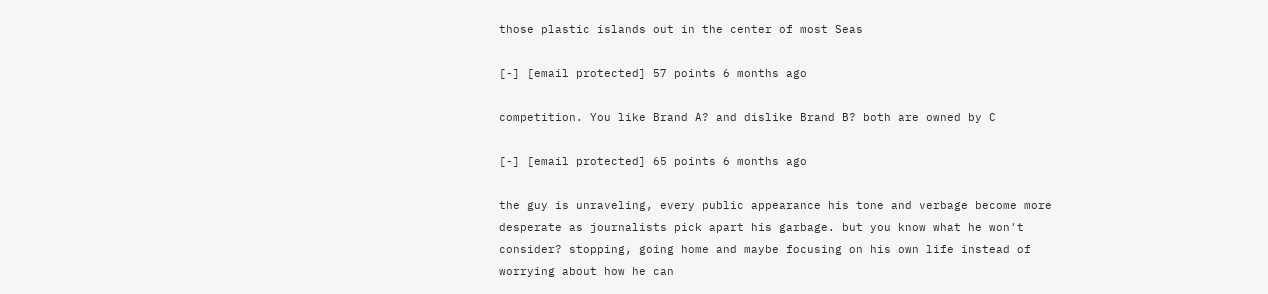those plastic islands out in the center of most Seas

[-] [email protected] 57 points 6 months ago

competition. You like Brand A? and dislike Brand B? both are owned by C

[-] [email protected] 65 points 6 months ago

the guy is unraveling, every public appearance his tone and verbage become more desperate as journalists pick apart his garbage. but you know what he won't consider? stopping, going home and maybe focusing on his own life instead of worrying about how he can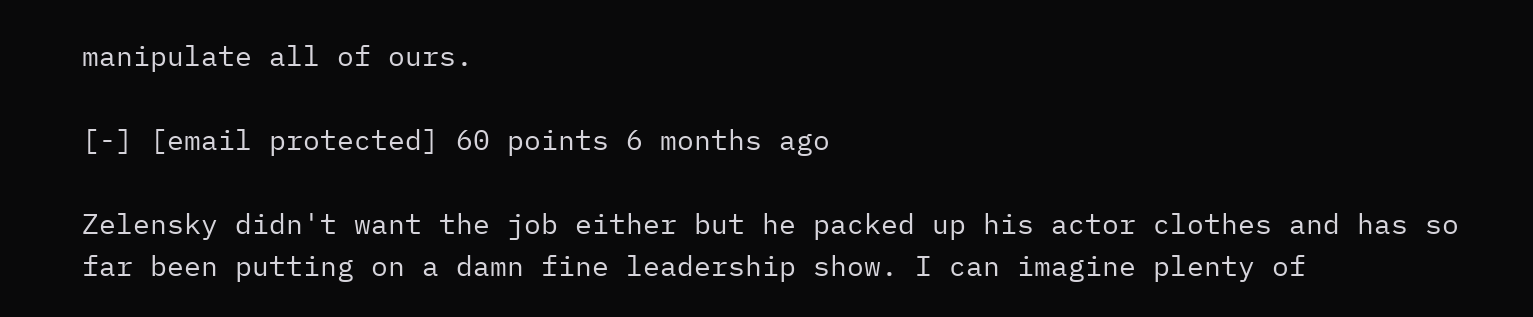manipulate all of ours.

[-] [email protected] 60 points 6 months ago

Zelensky didn't want the job either but he packed up his actor clothes and has so far been putting on a damn fine leadership show. I can imagine plenty of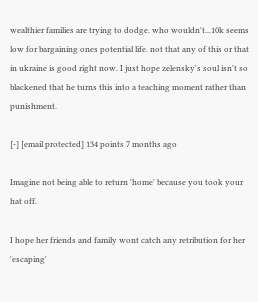wealthier families are trying to dodge. who wouldn't...10k seems low for bargaining ones potential life. not that any of this or that in ukraine is good right now. I just hope zelensky's soul isn't so blackened that he turns this into a teaching moment rather than punishment.

[-] [email protected] 134 points 7 months ago

Imagine not being able to return 'home' because you took your hat off.

I hope her friends and family wont catch any retribution for her 'escaping'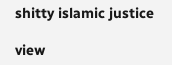shitty islamic justice

view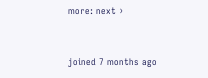more: next ›


joined 7 months ago